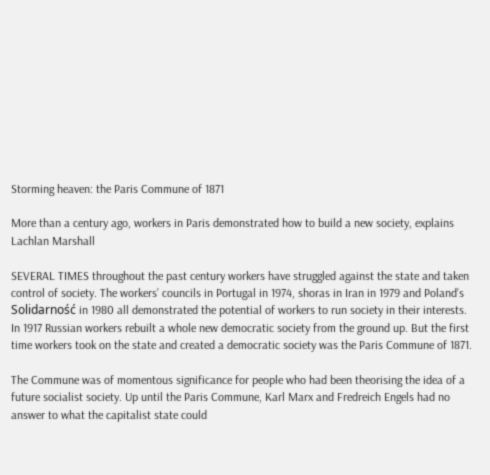Storming heaven: the Paris Commune of 1871

More than a century ago, workers in Paris demonstrated how to build a new society, explains Lachlan Marshall

SEVERAL TIMES throughout the past century workers have struggled against the state and taken control of society. The workers’ councils in Portugal in 1974, shoras in Iran in 1979 and Poland’s Solidarność in 1980 all demonstrated the potential of workers to run society in their interests. In 1917 Russian workers rebuilt a whole new democratic society from the ground up. But the first time workers took on the state and created a democratic society was the Paris Commune of 1871.

The Commune was of momentous significance for people who had been theorising the idea of a future socialist society. Up until the Paris Commune, Karl Marx and Fredreich Engels had no answer to what the capitalist state could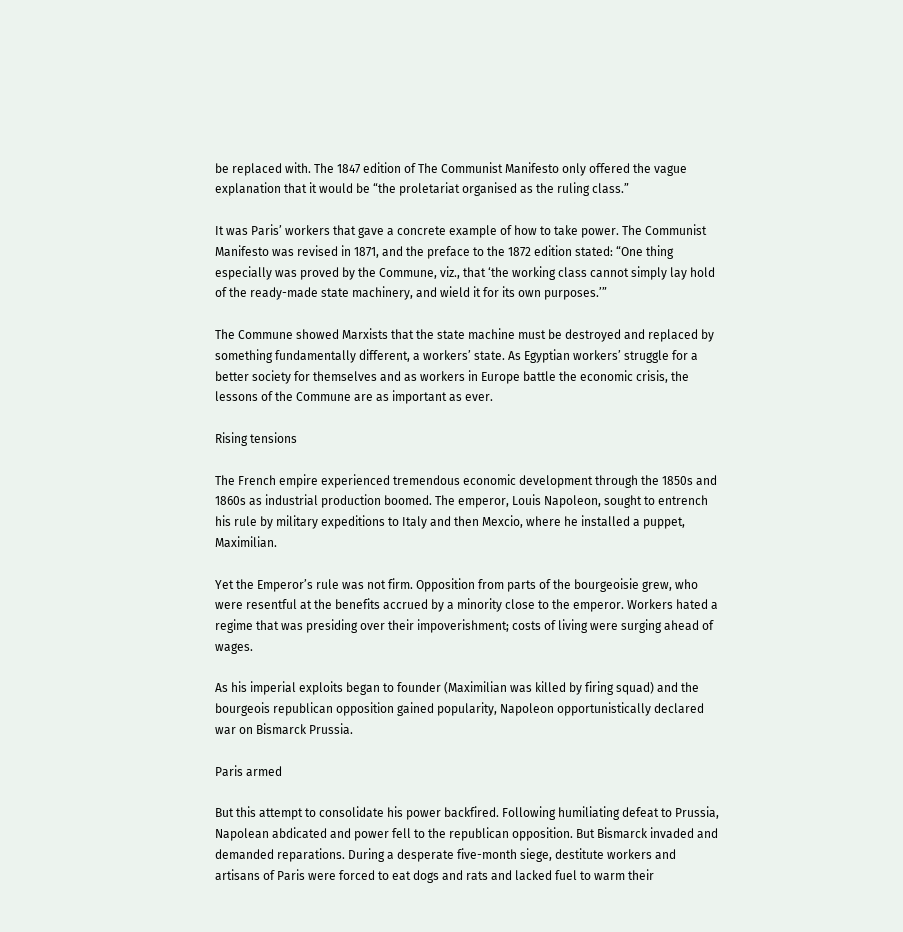be replaced with. The 1847 edition of The Communist Manifesto only offered the vague explanation that it would be “the proletariat organised as the ruling class.”

It was Paris’ workers that gave a concrete example of how to take power. The Communist Manifesto was revised in 1871, and the preface to the 1872 edition stated: “One thing especially was proved by the Commune, viz., that ‘the working class cannot simply lay hold of the ready-made state machinery, and wield it for its own purposes.’”

The Commune showed Marxists that the state machine must be destroyed and replaced by something fundamentally different, a workers’ state. As Egyptian workers’ struggle for a better society for themselves and as workers in Europe battle the economic crisis, the lessons of the Commune are as important as ever.

Rising tensions

The French empire experienced tremendous economic development through the 1850s and 1860s as industrial production boomed. The emperor, Louis Napoleon, sought to entrench his rule by military expeditions to Italy and then Mexcio, where he installed a puppet, Maximilian.

Yet the Emperor’s rule was not firm. Opposition from parts of the bourgeoisie grew, who were resentful at the benefits accrued by a minority close to the emperor. Workers hated a regime that was presiding over their impoverishment; costs of living were surging ahead of wages.

As his imperial exploits began to founder (Maximilian was killed by firing squad) and the bourgeois republican opposition gained popularity, Napoleon opportunistically declared war on Bismarck Prussia.

Paris armed

But this attempt to consolidate his power backfired. Following humiliating defeat to Prussia, Napolean abdicated and power fell to the republican opposition. But Bismarck invaded and demanded reparations. During a desperate five-month siege, destitute workers and artisans of Paris were forced to eat dogs and rats and lacked fuel to warm their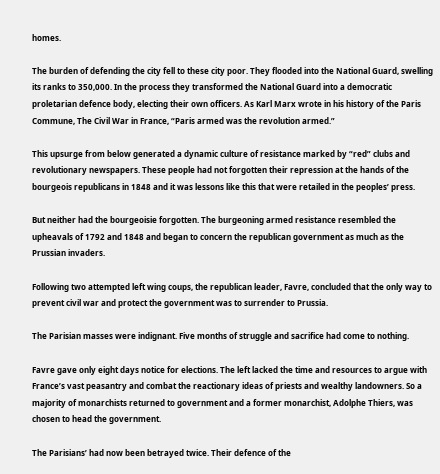homes.

The burden of defending the city fell to these city poor. They flooded into the National Guard, swelling its ranks to 350,000. In the process they transformed the National Guard into a democratic proletarian defence body, electing their own officers. As Karl Marx wrote in his history of the Paris Commune, The Civil War in France, “Paris armed was the revolution armed.”

This upsurge from below generated a dynamic culture of resistance marked by “red” clubs and revolutionary newspapers. These people had not forgotten their repression at the hands of the bourgeois republicans in 1848 and it was lessons like this that were retailed in the peoples’ press.

But neither had the bourgeoisie forgotten. The burgeoning armed resistance resembled the upheavals of 1792 and 1848 and began to concern the republican government as much as the Prussian invaders.

Following two attempted left wing coups, the republican leader, Favre, concluded that the only way to prevent civil war and protect the government was to surrender to Prussia.

The Parisian masses were indignant. Five months of struggle and sacrifice had come to nothing.

Favre gave only eight days notice for elections. The left lacked the time and resources to argue with France’s vast peasantry and combat the reactionary ideas of priests and wealthy landowners. So a majority of monarchists returned to government and a former monarchist, Adolphe Thiers, was chosen to head the government.

The Parisians’ had now been betrayed twice. Their defence of the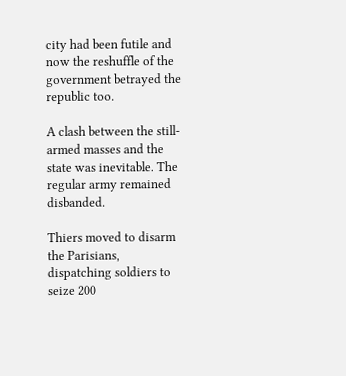city had been futile and now the reshuffle of the government betrayed the republic too.

A clash between the still-armed masses and the state was inevitable. The regular army remained disbanded.

Thiers moved to disarm the Parisians, dispatching soldiers to seize 200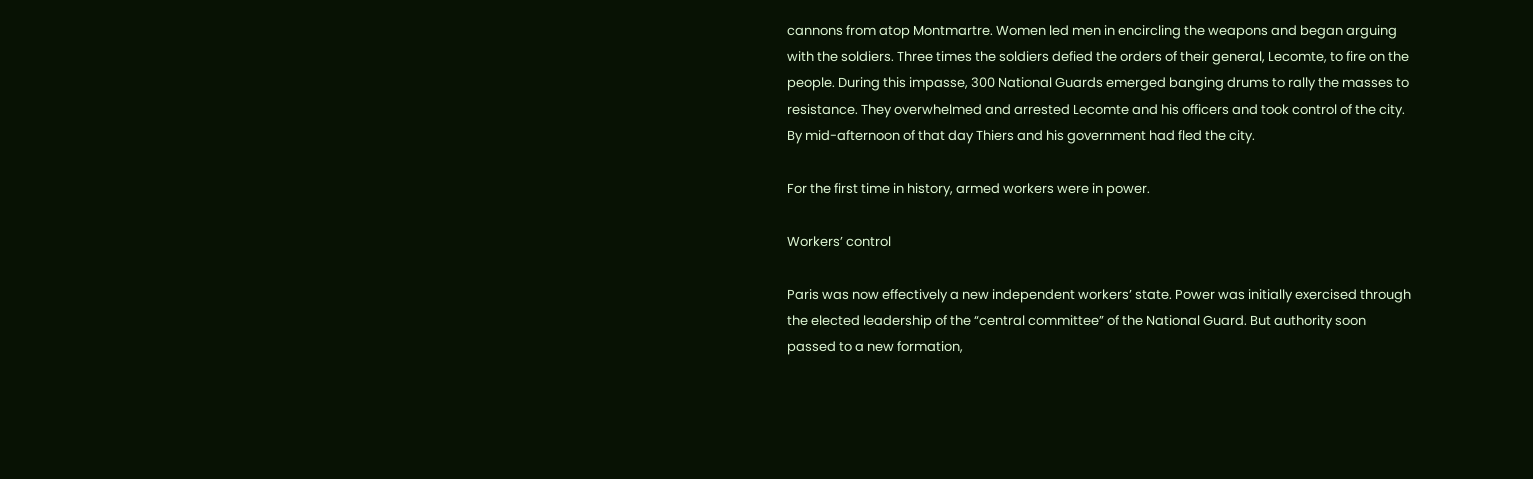cannons from atop Montmartre. Women led men in encircling the weapons and began arguing with the soldiers. Three times the soldiers defied the orders of their general, Lecomte, to fire on the people. During this impasse, 300 National Guards emerged banging drums to rally the masses to resistance. They overwhelmed and arrested Lecomte and his officers and took control of the city. By mid-afternoon of that day Thiers and his government had fled the city.

For the first time in history, armed workers were in power.

Workers’ control

Paris was now effectively a new independent workers’ state. Power was initially exercised through the elected leadership of the “central committee” of the National Guard. But authority soon passed to a new formation,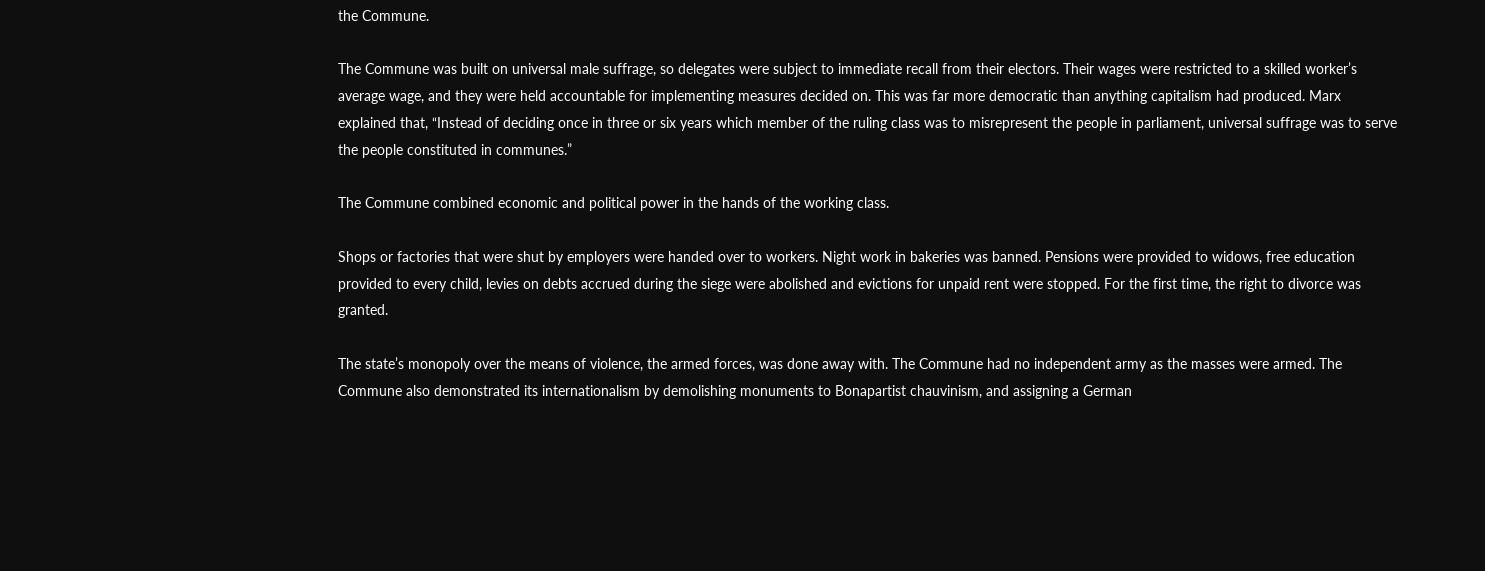the Commune.

The Commune was built on universal male suffrage, so delegates were subject to immediate recall from their electors. Their wages were restricted to a skilled worker’s average wage, and they were held accountable for implementing measures decided on. This was far more democratic than anything capitalism had produced. Marx explained that, “Instead of deciding once in three or six years which member of the ruling class was to misrepresent the people in parliament, universal suffrage was to serve the people constituted in communes.”

The Commune combined economic and political power in the hands of the working class.

Shops or factories that were shut by employers were handed over to workers. Night work in bakeries was banned. Pensions were provided to widows, free education provided to every child, levies on debts accrued during the siege were abolished and evictions for unpaid rent were stopped. For the first time, the right to divorce was granted.

The state’s monopoly over the means of violence, the armed forces, was done away with. The Commune had no independent army as the masses were armed. The Commune also demonstrated its internationalism by demolishing monuments to Bonapartist chauvinism, and assigning a German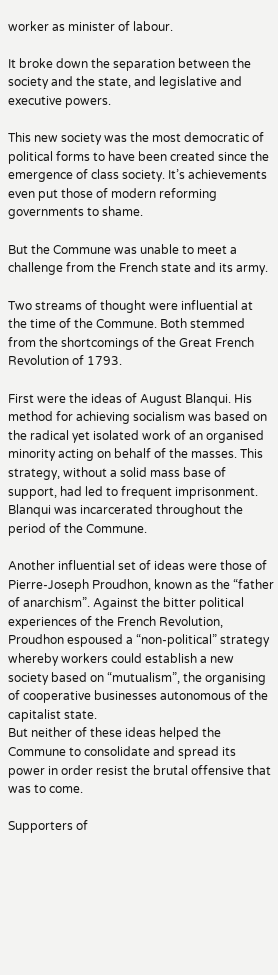worker as minister of labour.

It broke down the separation between the society and the state, and legislative and executive powers.

This new society was the most democratic of political forms to have been created since the emergence of class society. It’s achievements even put those of modern reforming governments to shame.

But the Commune was unable to meet a challenge from the French state and its army.

Two streams of thought were influential at the time of the Commune. Both stemmed from the shortcomings of the Great French Revolution of 1793.

First were the ideas of August Blanqui. His method for achieving socialism was based on the radical yet isolated work of an organised minority acting on behalf of the masses. This strategy, without a solid mass base of support, had led to frequent imprisonment. Blanqui was incarcerated throughout the period of the Commune.

Another influential set of ideas were those of Pierre-Joseph Proudhon, known as the “father of anarchism”. Against the bitter political experiences of the French Revolution, Proudhon espoused a “non-political” strategy whereby workers could establish a new society based on “mutualism”, the organising of cooperative businesses autonomous of the capitalist state.
But neither of these ideas helped the Commune to consolidate and spread its power in order resist the brutal offensive that was to come.

Supporters of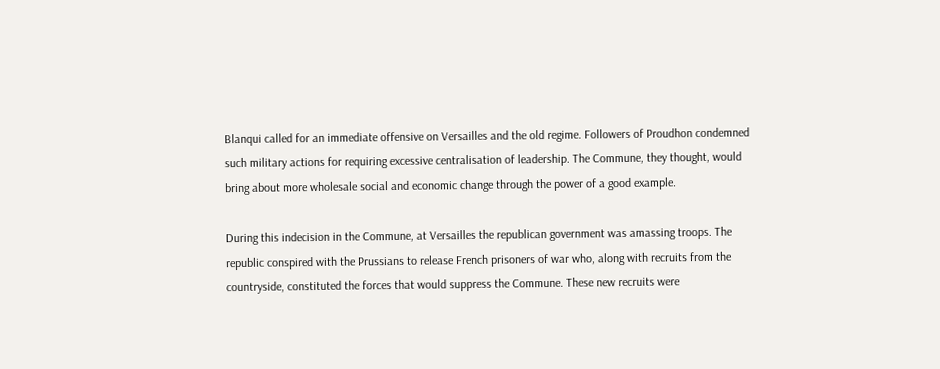Blanqui called for an immediate offensive on Versailles and the old regime. Followers of Proudhon condemned such military actions for requiring excessive centralisation of leadership. The Commune, they thought, would bring about more wholesale social and economic change through the power of a good example.

During this indecision in the Commune, at Versailles the republican government was amassing troops. The republic conspired with the Prussians to release French prisoners of war who, along with recruits from the countryside, constituted the forces that would suppress the Commune. These new recruits were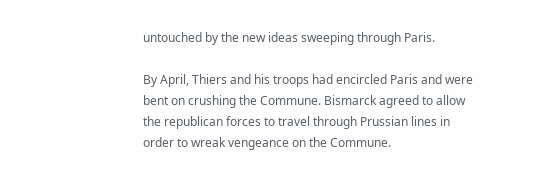untouched by the new ideas sweeping through Paris.

By April, Thiers and his troops had encircled Paris and were bent on crushing the Commune. Bismarck agreed to allow the republican forces to travel through Prussian lines in order to wreak vengeance on the Commune.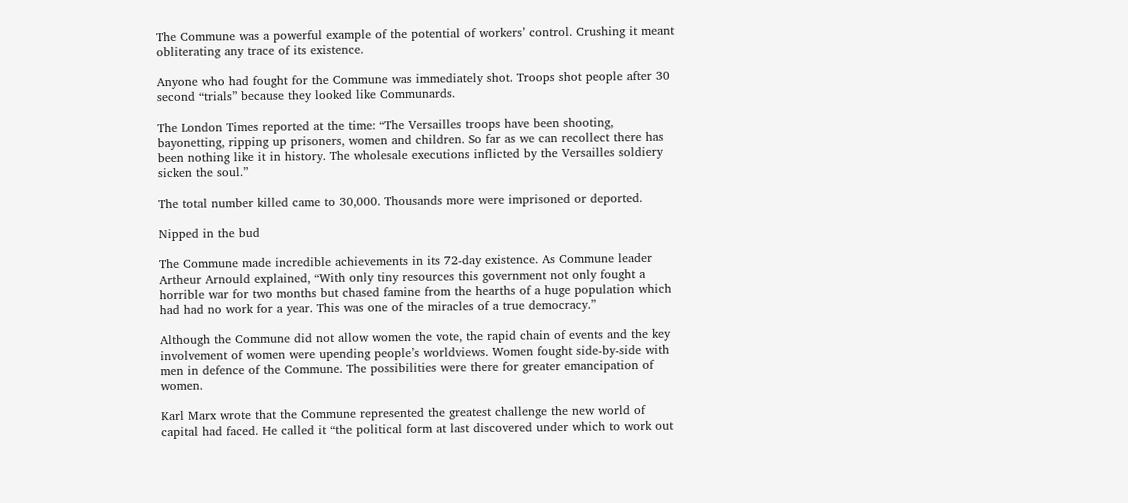The Commune was a powerful example of the potential of workers’ control. Crushing it meant obliterating any trace of its existence.

Anyone who had fought for the Commune was immediately shot. Troops shot people after 30 second “trials” because they looked like Communards.

The London Times reported at the time: “The Versailles troops have been shooting, bayonetting, ripping up prisoners, women and children. So far as we can recollect there has been nothing like it in history. The wholesale executions inflicted by the Versailles soldiery sicken the soul.”

The total number killed came to 30,000. Thousands more were imprisoned or deported.

Nipped in the bud

The Commune made incredible achievements in its 72-day existence. As Commune leader Artheur Arnould explained, “With only tiny resources this government not only fought a horrible war for two months but chased famine from the hearths of a huge population which had had no work for a year. This was one of the miracles of a true democracy.”

Although the Commune did not allow women the vote, the rapid chain of events and the key involvement of women were upending people’s worldviews. Women fought side-by-side with men in defence of the Commune. The possibilities were there for greater emancipation of women.

Karl Marx wrote that the Commune represented the greatest challenge the new world of capital had faced. He called it “the political form at last discovered under which to work out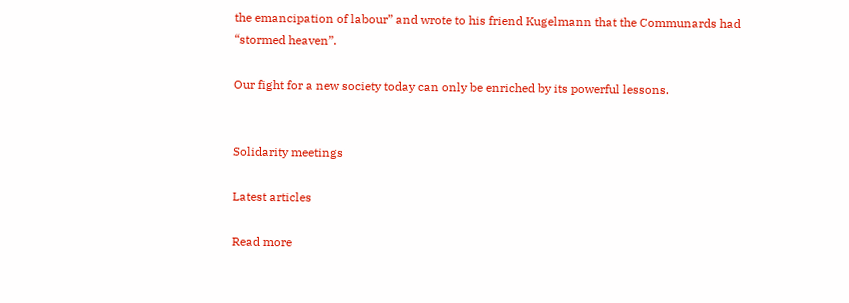the emancipation of labour” and wrote to his friend Kugelmann that the Communards had “stormed heaven”.

Our fight for a new society today can only be enriched by its powerful lessons.


Solidarity meetings

Latest articles

Read more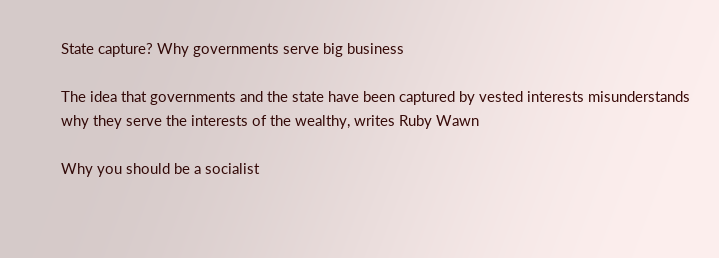State capture? Why governments serve big business

The idea that governments and the state have been captured by vested interests misunderstands why they serve the interests of the wealthy, writes Ruby Wawn

Why you should be a socialist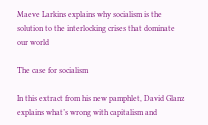Maeve Larkins explains why socialism is the solution to the interlocking crises that dominate our world

The case for socialism

In this extract from his new pamphlet, David Glanz explains what’s wrong with capitalism and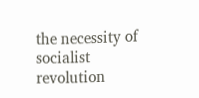the necessity of socialist revolution